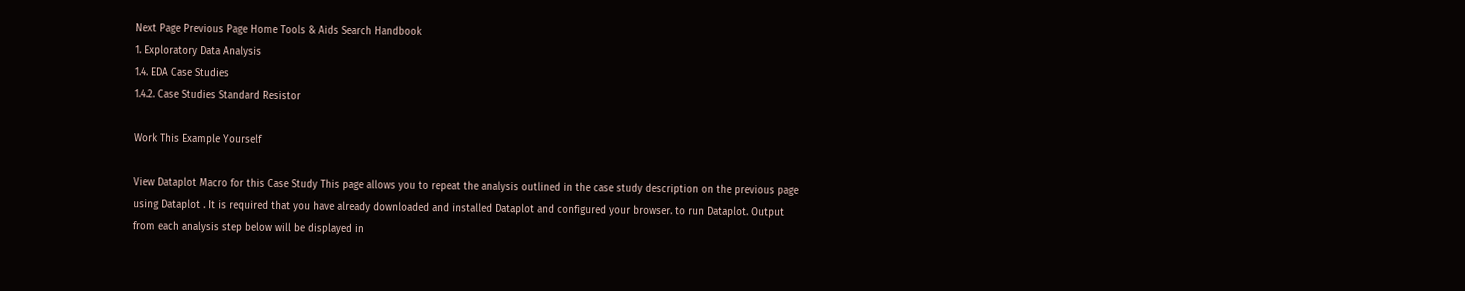Next Page Previous Page Home Tools & Aids Search Handbook
1. Exploratory Data Analysis
1.4. EDA Case Studies
1.4.2. Case Studies Standard Resistor

Work This Example Yourself

View Dataplot Macro for this Case Study This page allows you to repeat the analysis outlined in the case study description on the previous page using Dataplot . It is required that you have already downloaded and installed Dataplot and configured your browser. to run Dataplot. Output from each analysis step below will be displayed in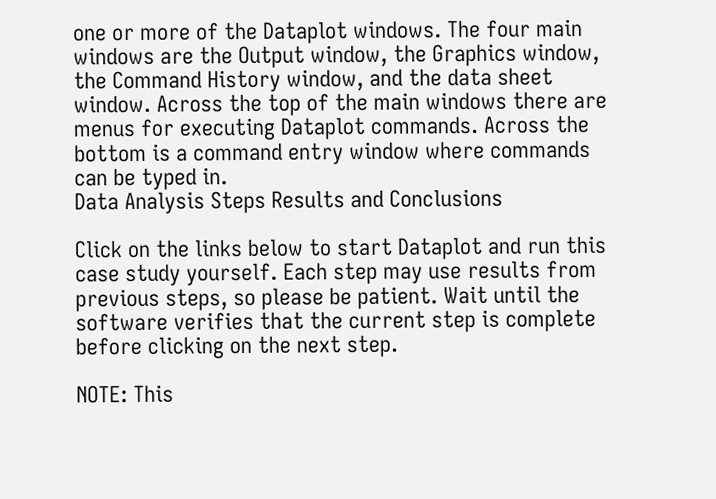one or more of the Dataplot windows. The four main windows are the Output window, the Graphics window, the Command History window, and the data sheet window. Across the top of the main windows there are menus for executing Dataplot commands. Across the bottom is a command entry window where commands can be typed in.
Data Analysis Steps Results and Conclusions

Click on the links below to start Dataplot and run this case study yourself. Each step may use results from previous steps, so please be patient. Wait until the software verifies that the current step is complete before clicking on the next step.

NOTE: This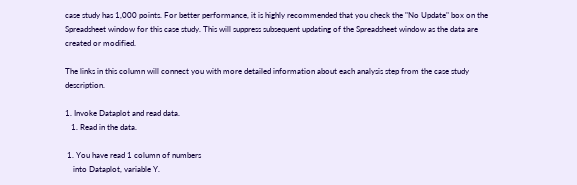case study has 1,000 points. For better performance, it is highly recommended that you check the "No Update" box on the Spreadsheet window for this case study. This will suppress subsequent updating of the Spreadsheet window as the data are created or modified.

The links in this column will connect you with more detailed information about each analysis step from the case study description.

1. Invoke Dataplot and read data.
   1. Read in the data.

 1. You have read 1 column of numbers
    into Dataplot, variable Y.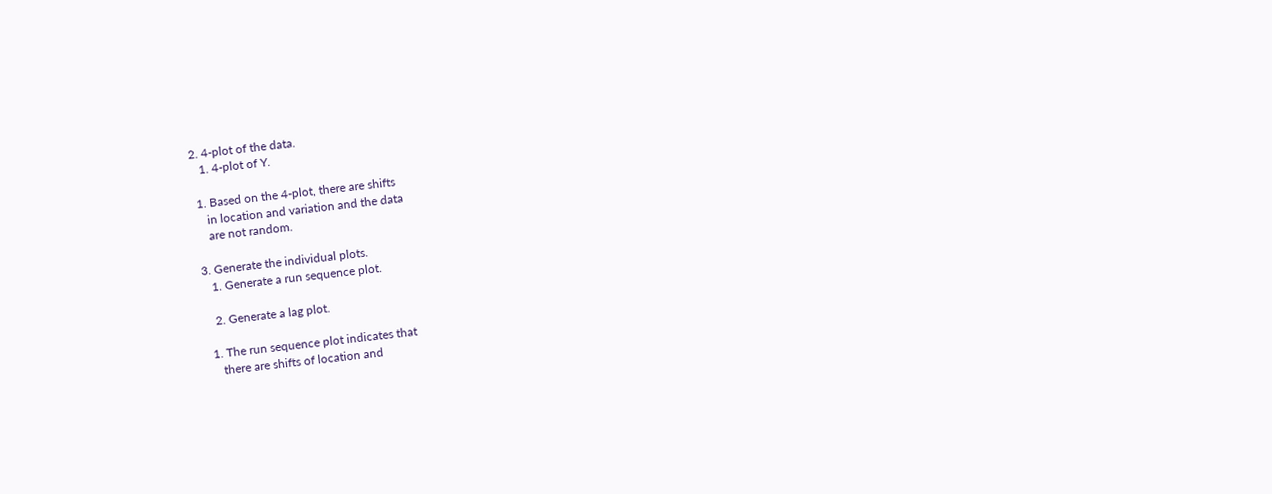2. 4-plot of the data.
   1. 4-plot of Y.

 1. Based on the 4-plot, there are shifts
    in location and variation and the data
    are not random.

3. Generate the individual plots.
   1. Generate a run sequence plot.

   2. Generate a lag plot.

 1. The run sequence plot indicates that
    there are shifts of location and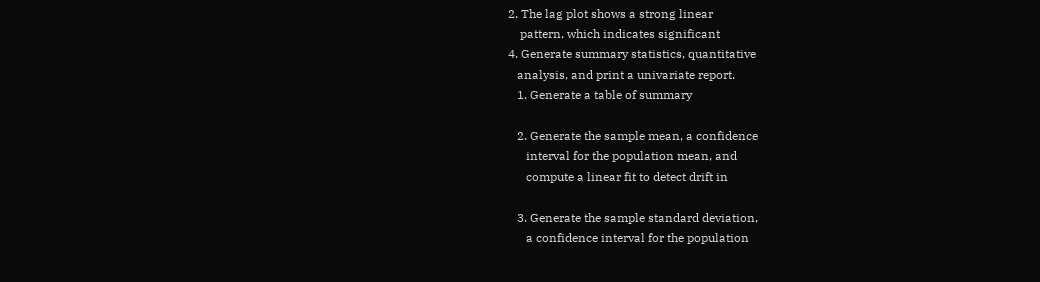2. The lag plot shows a strong linear
    pattern, which indicates significant
4. Generate summary statistics, quantitative
   analysis, and print a univariate report.
   1. Generate a table of summary

   2. Generate the sample mean, a confidence
      interval for the population mean, and
      compute a linear fit to detect drift in

   3. Generate the sample standard deviation,
      a confidence interval for the population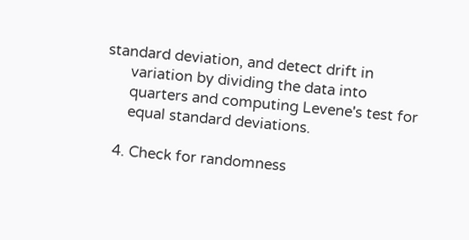standard deviation, and detect drift in
      variation by dividing the data into
      quarters and computing Levene's test for
      equal standard deviations.

   4. Check for randomness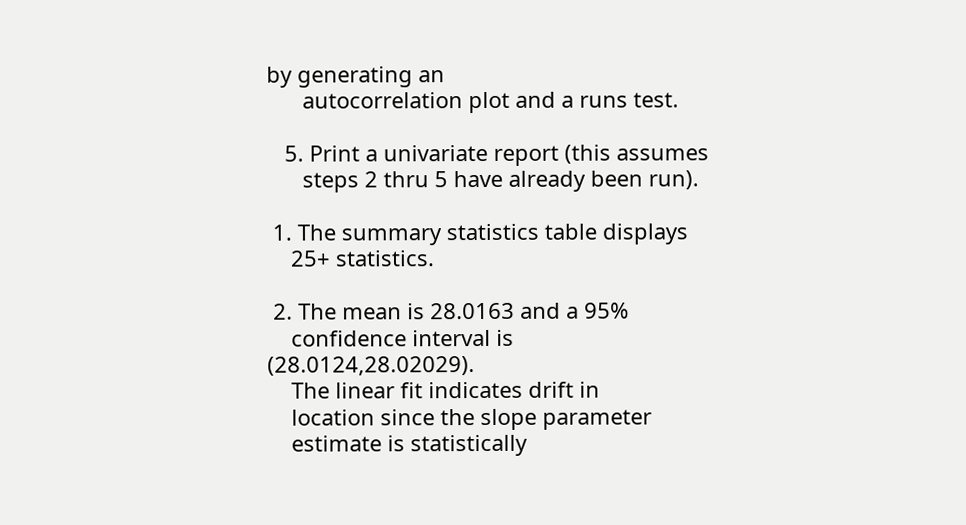by generating an
      autocorrelation plot and a runs test.

   5. Print a univariate report (this assumes
      steps 2 thru 5 have already been run).

 1. The summary statistics table displays
    25+ statistics.

 2. The mean is 28.0163 and a 95%
    confidence interval is (28.0124,28.02029).
    The linear fit indicates drift in
    location since the slope parameter
    estimate is statistically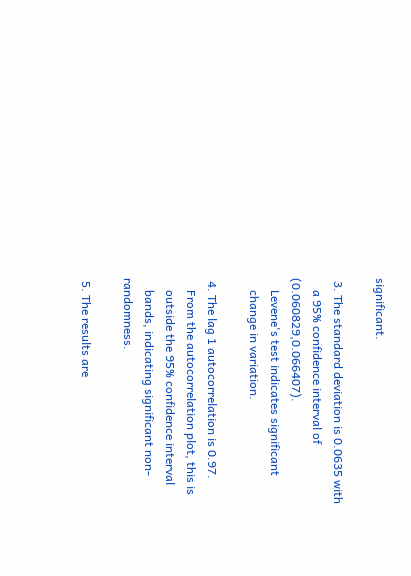significant.

 3. The standard deviation is 0.0635 with
    a 95% confidence interval of (0.060829,0.066407).
    Levene's test indicates significant
    change in variation.

 4. The lag 1 autocorrelation is 0.97.
    From the autocorrelation plot, this is
    outside the 95% confidence interval
    bands, indicating significant non-randomness.

 5. The results are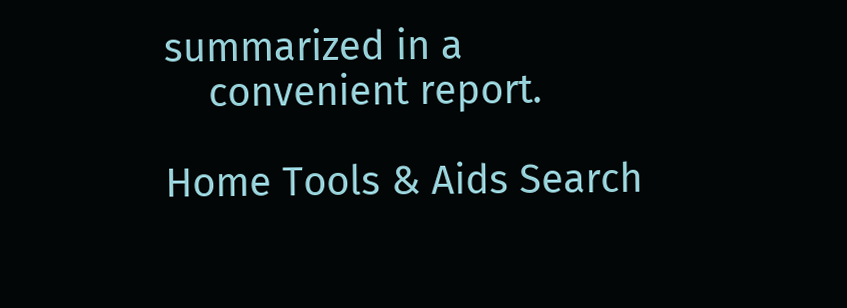summarized in a
    convenient report.

Home Tools & Aids Search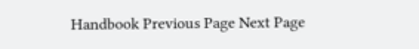Handbook Previous Page Next Page